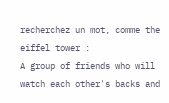recherchez un mot, comme the eiffel tower :
A group of friends who will watch each other's backs and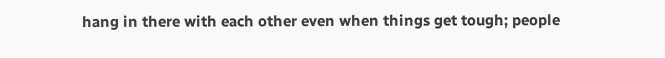hang in there with each other even when things get tough; people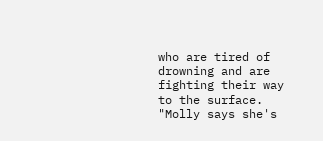who are tired of drowning and are fighting their way to the surface.
"Molly says she's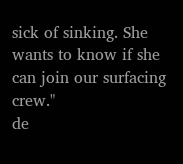sick of sinking. She wants to know if she can join our surfacing crew."
de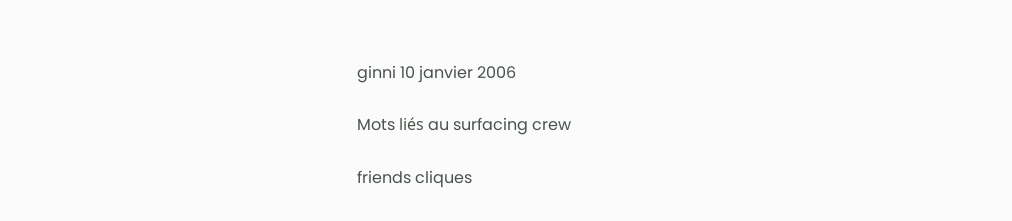ginni 10 janvier 2006

Mots liés au surfacing crew

friends cliques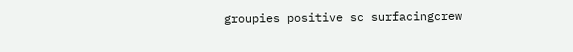groupies positive sc surfacingcrew